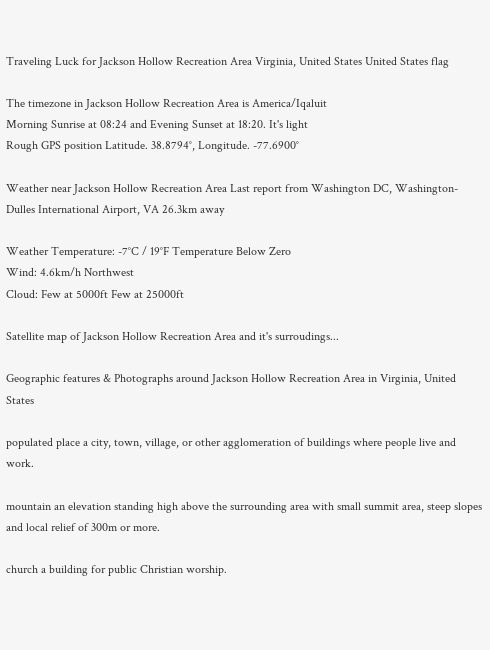Traveling Luck for Jackson Hollow Recreation Area Virginia, United States United States flag

The timezone in Jackson Hollow Recreation Area is America/Iqaluit
Morning Sunrise at 08:24 and Evening Sunset at 18:20. It's light
Rough GPS position Latitude. 38.8794°, Longitude. -77.6900°

Weather near Jackson Hollow Recreation Area Last report from Washington DC, Washington-Dulles International Airport, VA 26.3km away

Weather Temperature: -7°C / 19°F Temperature Below Zero
Wind: 4.6km/h Northwest
Cloud: Few at 5000ft Few at 25000ft

Satellite map of Jackson Hollow Recreation Area and it's surroudings...

Geographic features & Photographs around Jackson Hollow Recreation Area in Virginia, United States

populated place a city, town, village, or other agglomeration of buildings where people live and work.

mountain an elevation standing high above the surrounding area with small summit area, steep slopes and local relief of 300m or more.

church a building for public Christian worship.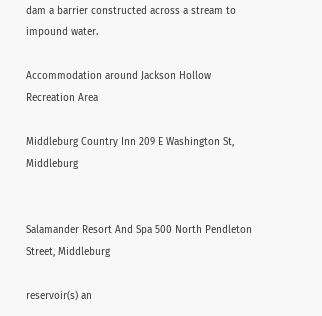dam a barrier constructed across a stream to impound water.

Accommodation around Jackson Hollow Recreation Area

Middleburg Country Inn 209 E Washington St, Middleburg


Salamander Resort And Spa 500 North Pendleton Street, Middleburg

reservoir(s) an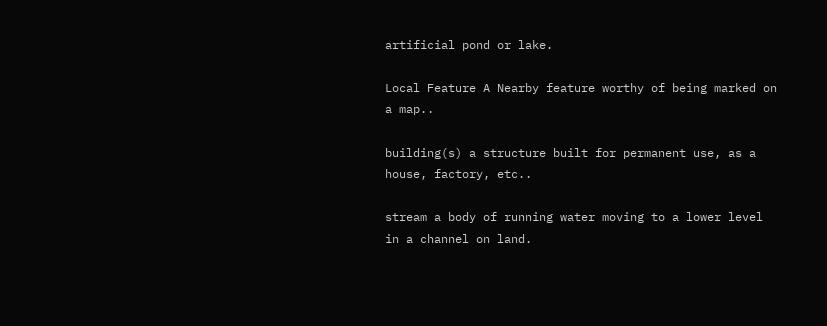artificial pond or lake.

Local Feature A Nearby feature worthy of being marked on a map..

building(s) a structure built for permanent use, as a house, factory, etc..

stream a body of running water moving to a lower level in a channel on land.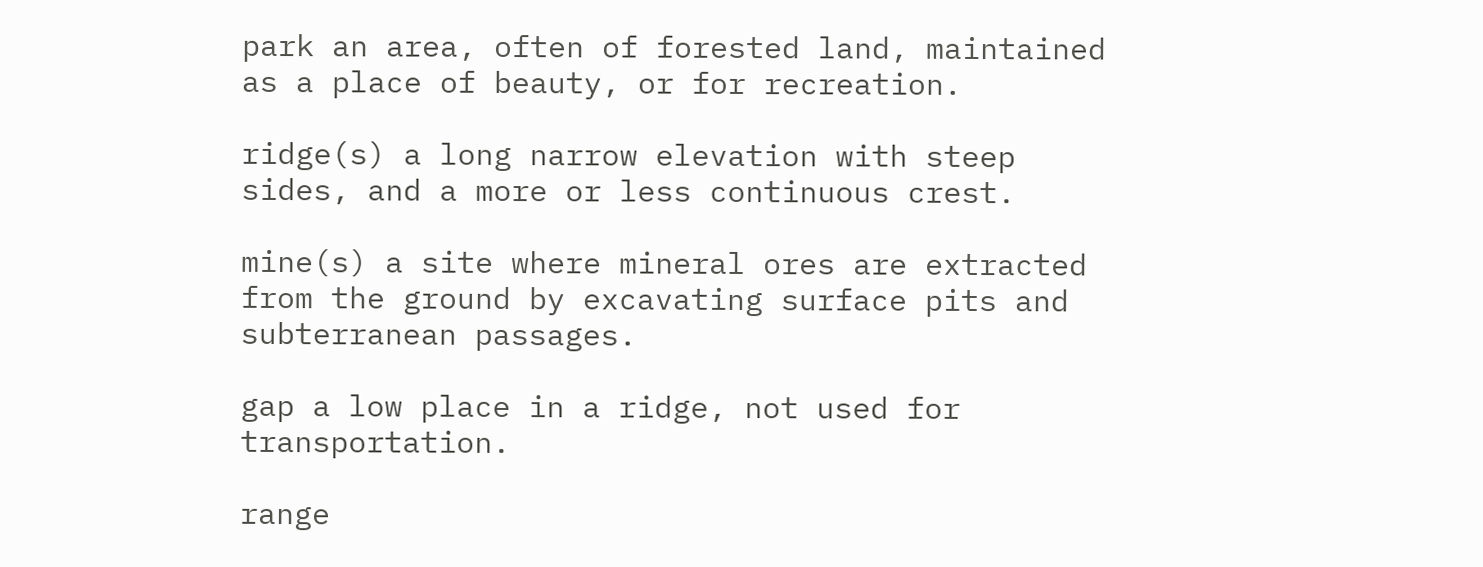park an area, often of forested land, maintained as a place of beauty, or for recreation.

ridge(s) a long narrow elevation with steep sides, and a more or less continuous crest.

mine(s) a site where mineral ores are extracted from the ground by excavating surface pits and subterranean passages.

gap a low place in a ridge, not used for transportation.

range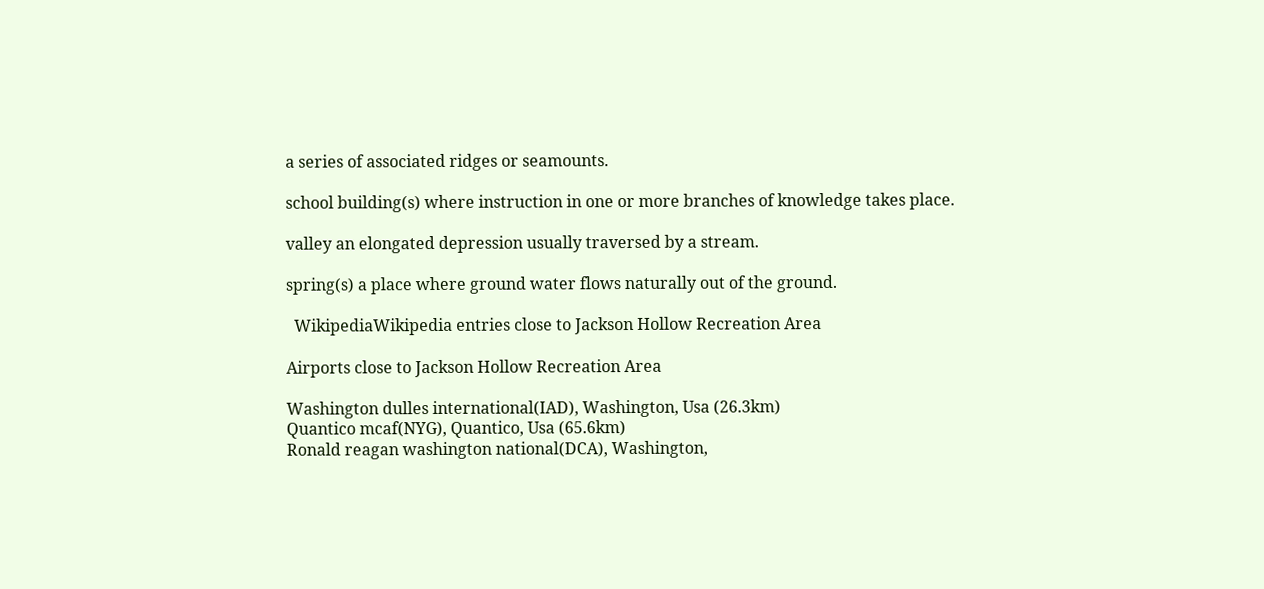a series of associated ridges or seamounts.

school building(s) where instruction in one or more branches of knowledge takes place.

valley an elongated depression usually traversed by a stream.

spring(s) a place where ground water flows naturally out of the ground.

  WikipediaWikipedia entries close to Jackson Hollow Recreation Area

Airports close to Jackson Hollow Recreation Area

Washington dulles international(IAD), Washington, Usa (26.3km)
Quantico mcaf(NYG), Quantico, Usa (65.6km)
Ronald reagan washington national(DCA), Washington,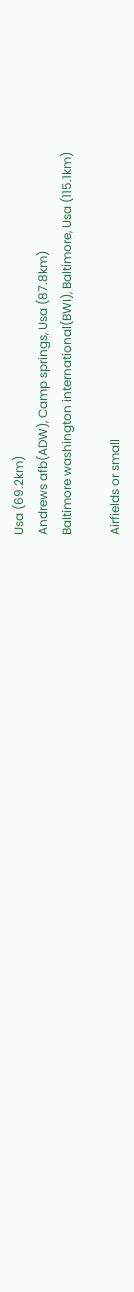Usa (69.2km)
Andrews afb(ADW), Camp springs, Usa (87.8km)
Baltimore washington international(BWI), Baltimore, Usa (115.1km)

Airfields or small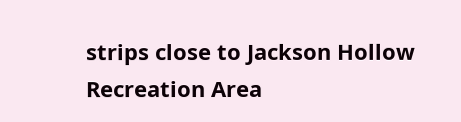strips close to Jackson Hollow Recreation Area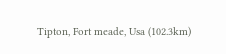Tipton, Fort meade, Usa (102.3km)